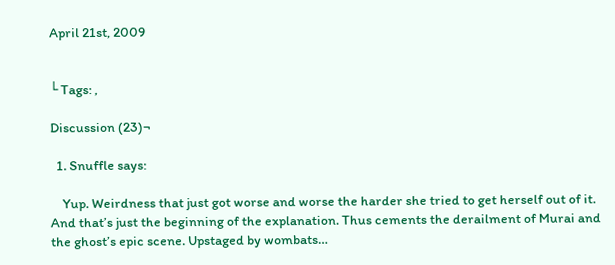April 21st, 2009


└ Tags: ,

Discussion (23)¬

  1. Snuffle says:

    Yup. Weirdness that just got worse and worse the harder she tried to get herself out of it. And that’s just the beginning of the explanation. Thus cements the derailment of Murai and the ghost’s epic scene. Upstaged by wombats…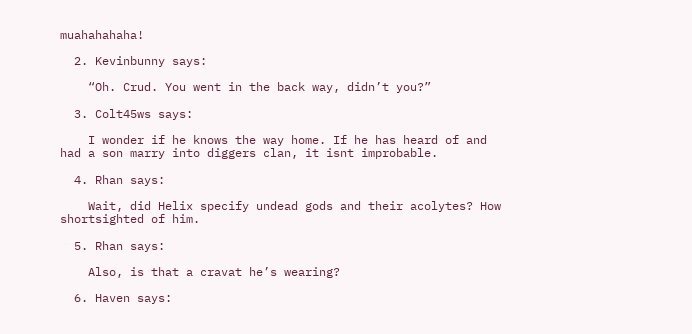muahahahaha!

  2. Kevinbunny says:

    “Oh. Crud. You went in the back way, didn’t you?”

  3. Colt45ws says:

    I wonder if he knows the way home. If he has heard of and had a son marry into diggers clan, it isnt improbable.

  4. Rhan says:

    Wait, did Helix specify undead gods and their acolytes? How shortsighted of him.

  5. Rhan says:

    Also, is that a cravat he’s wearing?

  6. Haven says: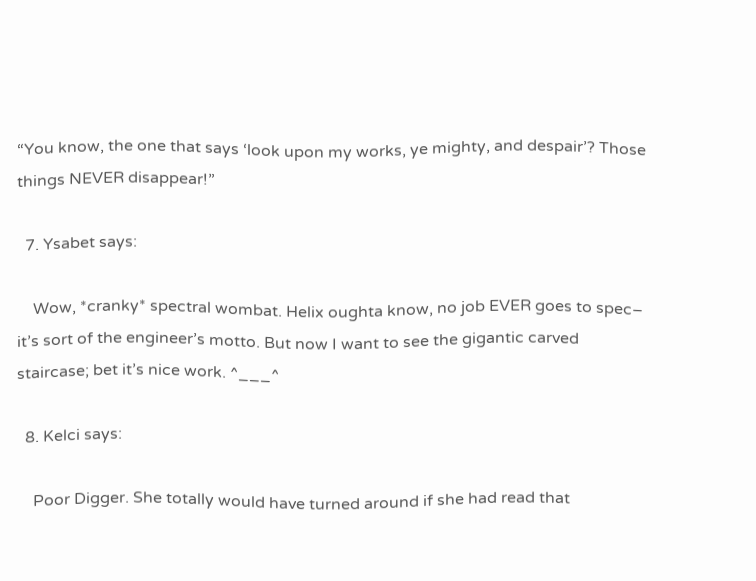“You know, the one that says ‘look upon my works, ye mighty, and despair’? Those things NEVER disappear!”

  7. Ysabet says:

    Wow, *cranky* spectral wombat. Helix oughta know, no job EVER goes to spec– it’s sort of the engineer’s motto. But now I want to see the gigantic carved staircase; bet it’s nice work. ^___^

  8. Kelci says:

    Poor Digger. She totally would have turned around if she had read that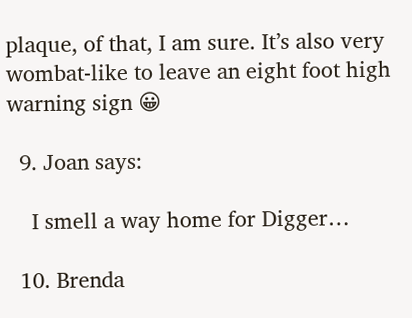plaque, of that, I am sure. It’s also very wombat-like to leave an eight foot high warning sign 😀

  9. Joan says:

    I smell a way home for Digger…

  10. Brenda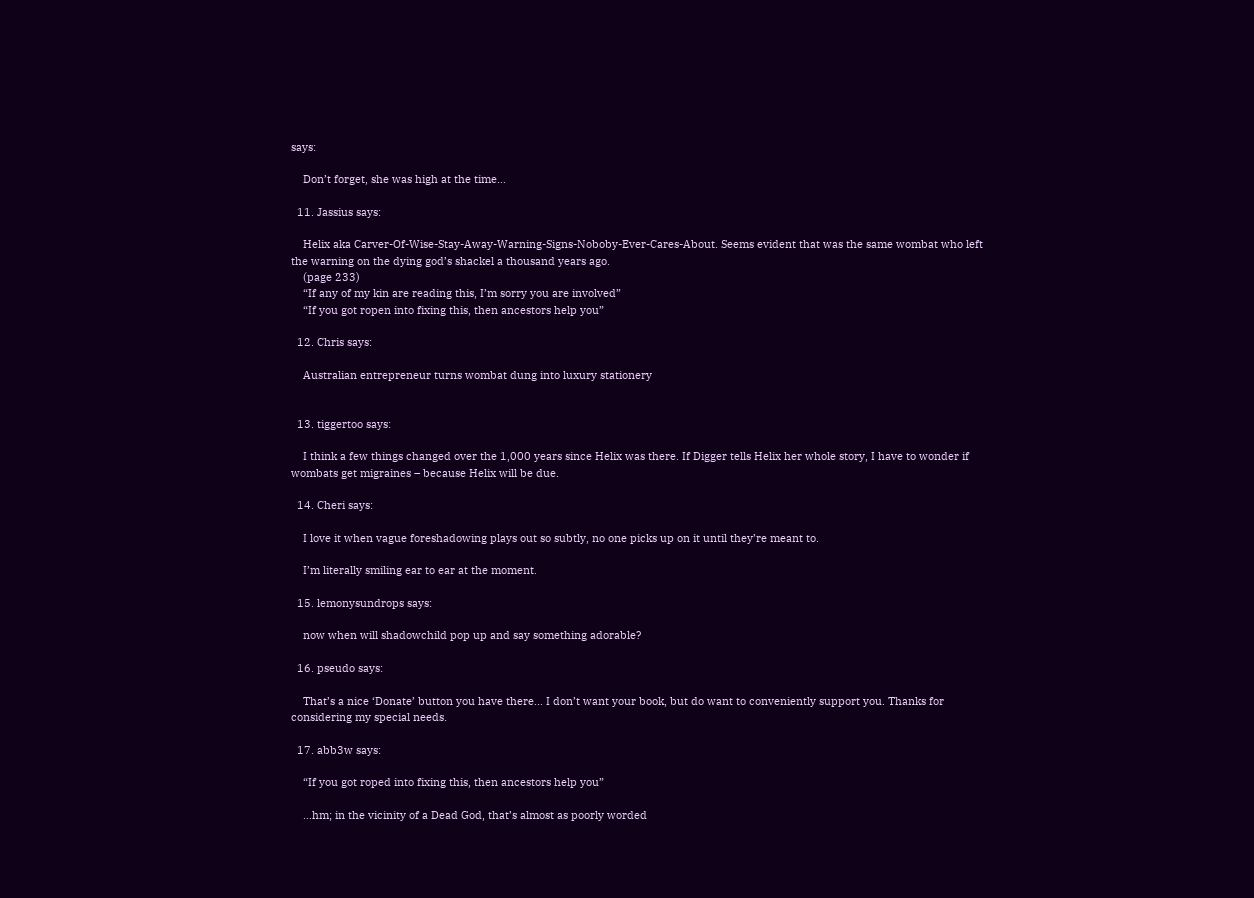says:

    Don’t forget, she was high at the time…

  11. Jassius says:

    Helix aka Carver-Of-Wise-Stay-Away-Warning-Signs-Noboby-Ever-Cares-About. Seems evident that was the same wombat who left the warning on the dying god’s shackel a thousand years ago.
    (page 233)
    “If any of my kin are reading this, I’m sorry you are involved”
    “If you got ropen into fixing this, then ancestors help you”

  12. Chris says:

    Australian entrepreneur turns wombat dung into luxury stationery


  13. tiggertoo says:

    I think a few things changed over the 1,000 years since Helix was there. If Digger tells Helix her whole story, I have to wonder if wombats get migraines – because Helix will be due.

  14. Cheri says:

    I love it when vague foreshadowing plays out so subtly, no one picks up on it until they’re meant to.

    I’m literally smiling ear to ear at the moment.

  15. lemonysundrops says:

    now when will shadowchild pop up and say something adorable?

  16. pseudo says:

    That’s a nice ‘Donate’ button you have there… I don’t want your book, but do want to conveniently support you. Thanks for considering my special needs.

  17. abb3w says:

    “If you got roped into fixing this, then ancestors help you”

    …hm; in the vicinity of a Dead God, that’s almost as poorly worded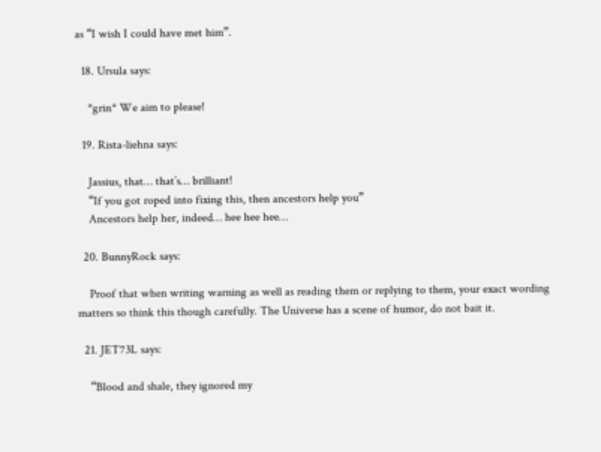as “I wish I could have met him”.

  18. Ursula says:

    *grin* We aim to please!

  19. Rista-liehna says:

    Jassius, that… that’s… brilliant!
    “If you got roped into fixing this, then ancestors help you”
    Ancestors help her, indeed… hee hee hee…

  20. BunnyRock says:

    Proof that when writing warning as well as reading them or replying to them, your exact wording matters so think this though carefully. The Universe has a scene of humor, do not bait it.

  21. JET73L says:

    “Blood and shale, they ignored my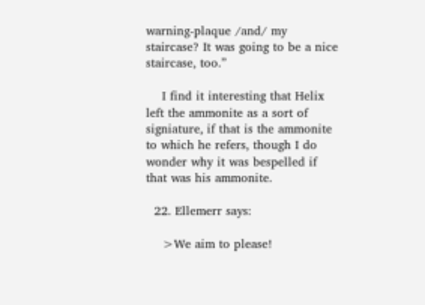warning-plaque /and/ my staircase? It was going to be a nice staircase, too.”

    I find it interesting that Helix left the ammonite as a sort of signiature, if that is the ammonite to which he refers, though I do wonder why it was bespelled if that was his ammonite.

  22. Ellemerr says:

    >We aim to please!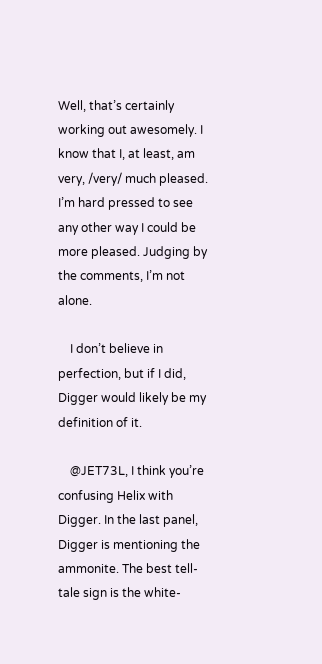Well, that’s certainly working out awesomely. I know that I, at least, am very, /very/ much pleased. I’m hard pressed to see any other way I could be more pleased. Judging by the comments, I’m not alone.

    I don’t believe in perfection, but if I did, Digger would likely be my definition of it.

    @JET73L, I think you’re confusing Helix with Digger. In the last panel, Digger is mentioning the ammonite. The best tell-tale sign is the white-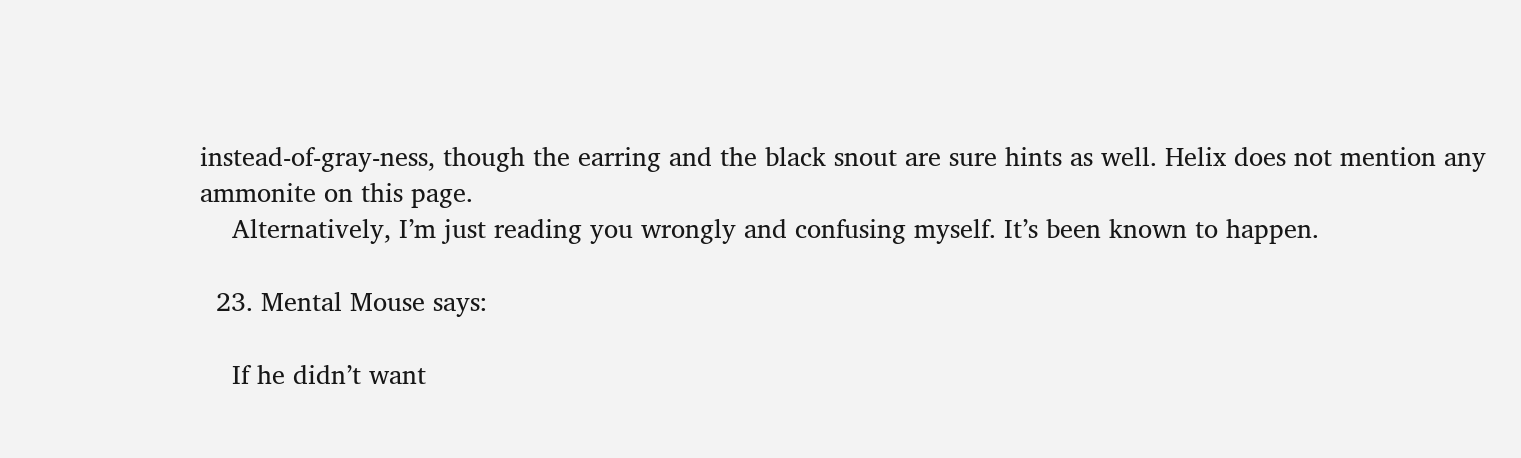instead-of-gray-ness, though the earring and the black snout are sure hints as well. Helix does not mention any ammonite on this page.
    Alternatively, I’m just reading you wrongly and confusing myself. It’s been known to happen.

  23. Mental Mouse says:

    If he didn’t want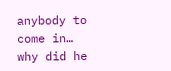anybody to come in… why did he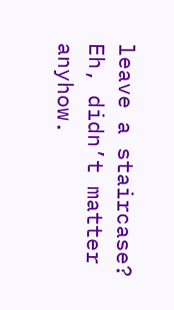leave a staircase? Eh, didn’t matter anyhow.